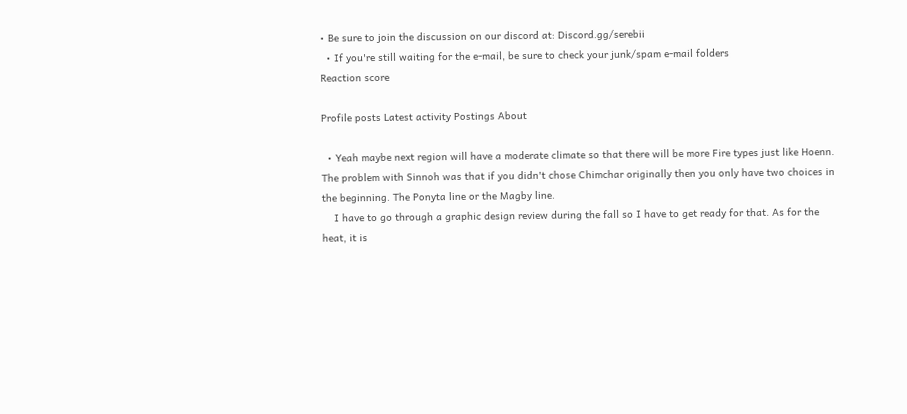• Be sure to join the discussion on our discord at: Discord.gg/serebii
  • If you're still waiting for the e-mail, be sure to check your junk/spam e-mail folders
Reaction score

Profile posts Latest activity Postings About

  • Yeah maybe next region will have a moderate climate so that there will be more Fire types just like Hoenn. The problem with Sinnoh was that if you didn't chose Chimchar originally then you only have two choices in the beginning. The Ponyta line or the Magby line.
    I have to go through a graphic design review during the fall so I have to get ready for that. As for the heat, it is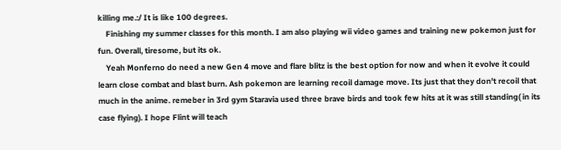killing me.:/ It is like 100 degrees.
    Finishing my summer classes for this month. I am also playing wii video games and training new pokemon just for fun. Overall, tiresome, but its ok.
    Yeah Monferno do need a new Gen 4 move and flare blitz is the best option for now and when it evolve it could learn close combat and blast burn. Ash pokemon are learning recoil damage move. Its just that they don't recoil that much in the anime. remeber in 3rd gym Staravia used three brave birds and took few hits at it was still standing( in its case flying). I hope Flint will teach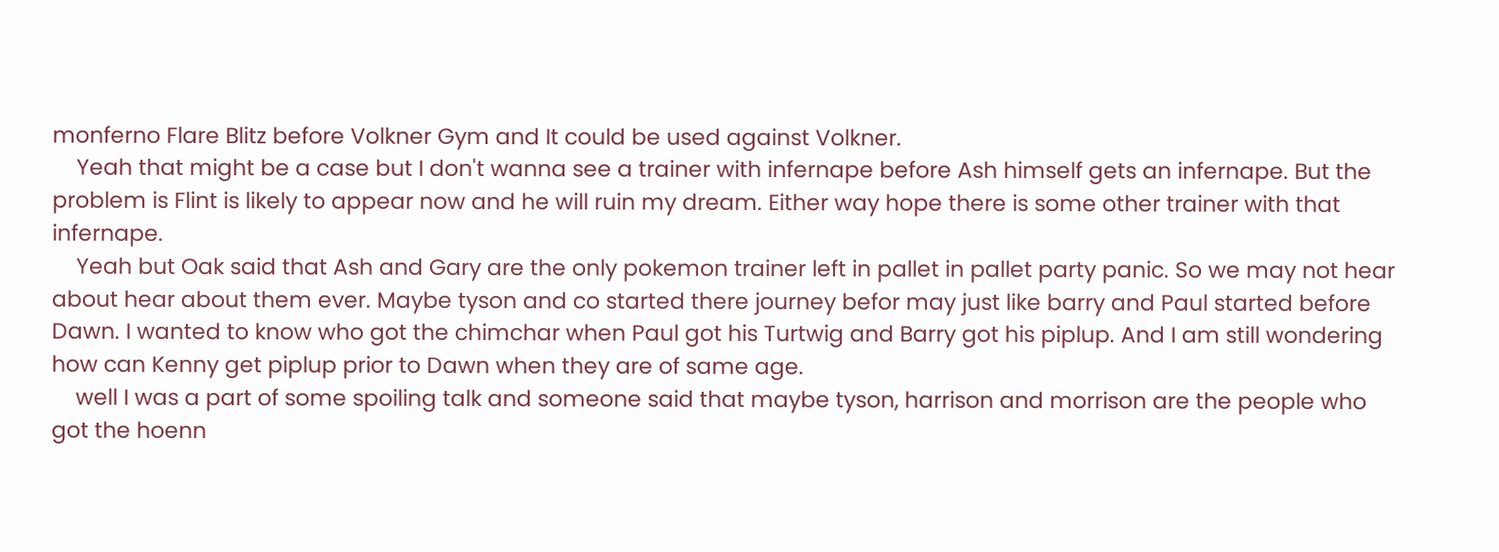monferno Flare Blitz before Volkner Gym and It could be used against Volkner.
    Yeah that might be a case but I don't wanna see a trainer with infernape before Ash himself gets an infernape. But the problem is Flint is likely to appear now and he will ruin my dream. Either way hope there is some other trainer with that infernape.
    Yeah but Oak said that Ash and Gary are the only pokemon trainer left in pallet in pallet party panic. So we may not hear about hear about them ever. Maybe tyson and co started there journey befor may just like barry and Paul started before Dawn. I wanted to know who got the chimchar when Paul got his Turtwig and Barry got his piplup. And I am still wondering how can Kenny get piplup prior to Dawn when they are of same age.
    well I was a part of some spoiling talk and someone said that maybe tyson, harrison and morrison are the people who got the hoenn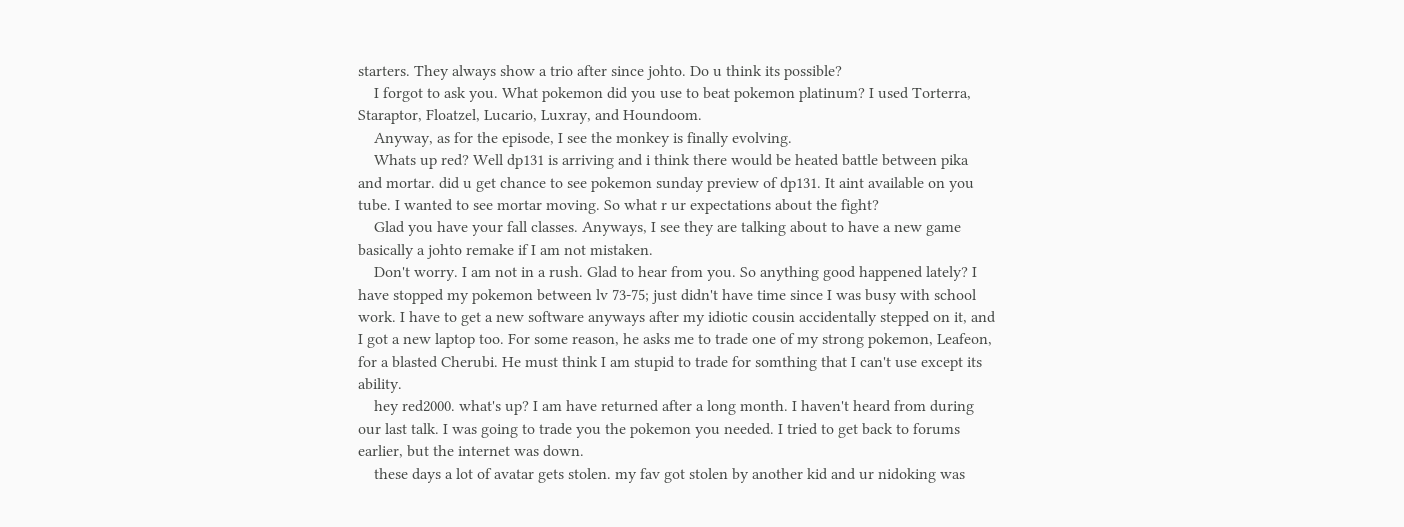starters. They always show a trio after since johto. Do u think its possible?
    I forgot to ask you. What pokemon did you use to beat pokemon platinum? I used Torterra, Staraptor, Floatzel, Lucario, Luxray, and Houndoom.
    Anyway, as for the episode, I see the monkey is finally evolving.
    Whats up red? Well dp131 is arriving and i think there would be heated battle between pika and mortar. did u get chance to see pokemon sunday preview of dp131. It aint available on you tube. I wanted to see mortar moving. So what r ur expectations about the fight?
    Glad you have your fall classes. Anyways, I see they are talking about to have a new game basically a johto remake if I am not mistaken.
    Don't worry. I am not in a rush. Glad to hear from you. So anything good happened lately? I have stopped my pokemon between lv 73-75; just didn't have time since I was busy with school work. I have to get a new software anyways after my idiotic cousin accidentally stepped on it, and I got a new laptop too. For some reason, he asks me to trade one of my strong pokemon, Leafeon, for a blasted Cherubi. He must think I am stupid to trade for somthing that I can't use except its ability.
    hey red2000. what's up? I am have returned after a long month. I haven't heard from during our last talk. I was going to trade you the pokemon you needed. I tried to get back to forums earlier, but the internet was down.
    these days a lot of avatar gets stolen. my fav got stolen by another kid and ur nidoking was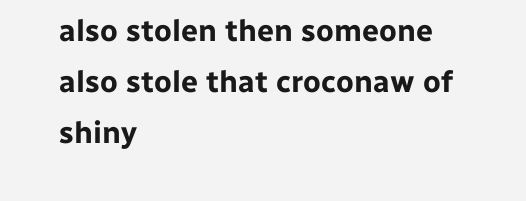also stolen then someone also stole that croconaw of shiny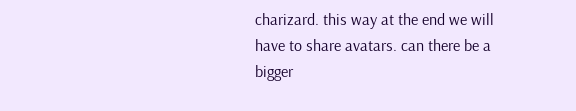charizard. this way at the end we will have to share avatars. can there be a bigger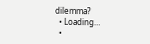dilemma?
  • Loading…
  •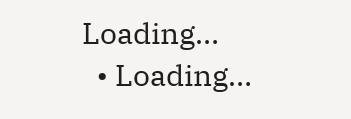Loading…
  • Loading…